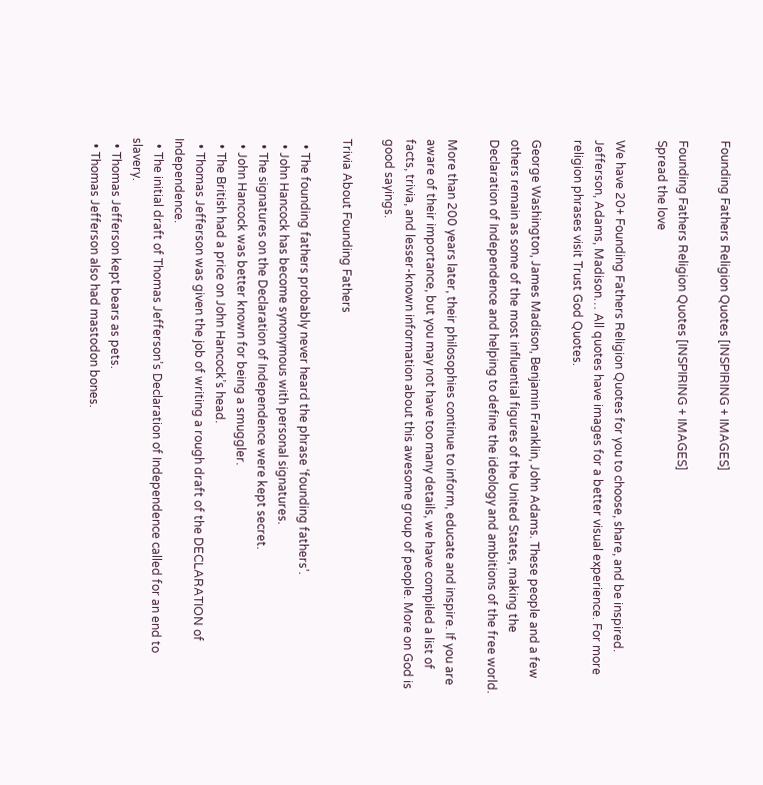Founding Fathers Religion Quotes [INSPIRING + IMAGES]

Founding Fathers Religion Quotes [INSPIRING + IMAGES]
Spread the love

We have 20+ Founding Fathers Religion Quotes for you to choose, share, and be inspired. Jefferson, Adams, Madison… All quotes have images for a better visual experience. For more religion phrases visit Trust God Quotes.

George Washington, James Madison, Benjamin Franklin, John Adams. These people and a few others remain as some of the most influential figures of the United States, making the Declaration of Independence and helping to define the ideology and ambitions of the free world.

More than 200 years later, their philosophies continue to inform, educate and inspire. If you are aware of their importance, but you may not have too many details, we have compiled a list of facts, trivia, and lesser-known information about this awesome group of people. More on God is good sayings.

Trivia About Founding Fathers

  • The founding fathers probably never heard the phrase ‘founding fathers’.
  • John Hancock has become synonymous with personal signatures.
  • The signatures on the Declaration of Independence were kept secret.
  • John Hancock was better known for being a smuggler.
  • The British had a price on John Hancock’s head.
  • Thomas Jefferson was given the job of writing a rough draft of the DECLARATION of Independence.
  • The initial draft of Thomas Jefferson’s Declaration of Independence called for an end to slavery.
  • Thomas Jefferson kept bears as pets.
  • Thomas Jefferson also had mastodon bones.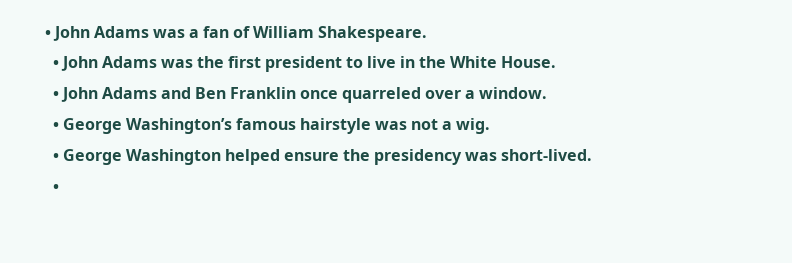• John Adams was a fan of William Shakespeare.
  • John Adams was the first president to live in the White House.
  • John Adams and Ben Franklin once quarreled over a window.
  • George Washington’s famous hairstyle was not a wig.
  • George Washington helped ensure the presidency was short-lived.
  •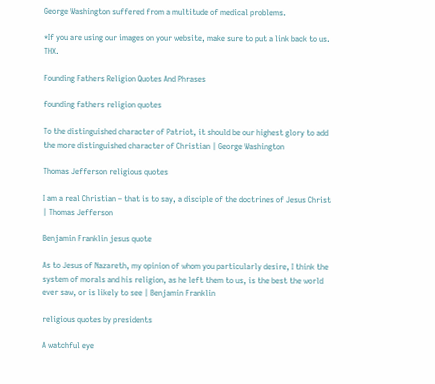George Washington suffered from a multitude of medical problems.

*If you are using our images on your website, make sure to put a link back to us. THX.

Founding Fathers Religion Quotes And Phrases

founding fathers religion quotes

To the distinguished character of Patriot, it should be our highest glory to add the more distinguished character of Christian | George Washington

Thomas Jefferson religious quotes

I am a real Christian – that is to say, a disciple of the doctrines of Jesus Christ | Thomas Jefferson

Benjamin Franklin jesus quote

As to Jesus of Nazareth, my opinion of whom you particularly desire, I think the system of morals and his religion, as he left them to us, is the best the world ever saw, or is likely to see | Benjamin Franklin

religious quotes by presidents

A watchful eye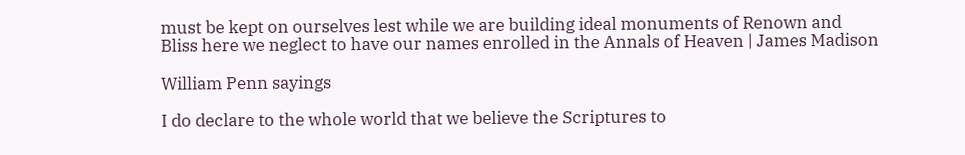must be kept on ourselves lest while we are building ideal monuments of Renown and Bliss here we neglect to have our names enrolled in the Annals of Heaven | James Madison

William Penn sayings

I do declare to the whole world that we believe the Scriptures to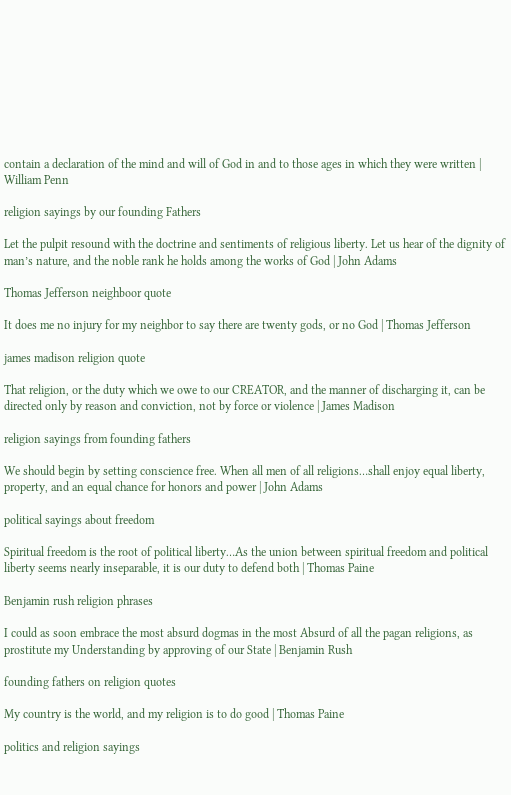contain a declaration of the mind and will of God in and to those ages in which they were written | William Penn

religion sayings by our founding Fathers

Let the pulpit resound with the doctrine and sentiments of religious liberty. Let us hear of the dignity of man’s nature, and the noble rank he holds among the works of God | John Adams

Thomas Jefferson neighboor quote

It does me no injury for my neighbor to say there are twenty gods, or no God | Thomas Jefferson

james madison religion quote

That religion, or the duty which we owe to our CREATOR, and the manner of discharging it, can be directed only by reason and conviction, not by force or violence | James Madison

religion sayings from founding fathers

We should begin by setting conscience free. When all men of all religions…shall enjoy equal liberty, property, and an equal chance for honors and power | John Adams

political sayings about freedom

Spiritual freedom is the root of political liberty…As the union between spiritual freedom and political liberty seems nearly inseparable, it is our duty to defend both | Thomas Paine

Benjamin rush religion phrases

I could as soon embrace the most absurd dogmas in the most Absurd of all the pagan religions, as prostitute my Understanding by approving of our State | Benjamin Rush

founding fathers on religion quotes

My country is the world, and my religion is to do good | Thomas Paine

politics and religion sayings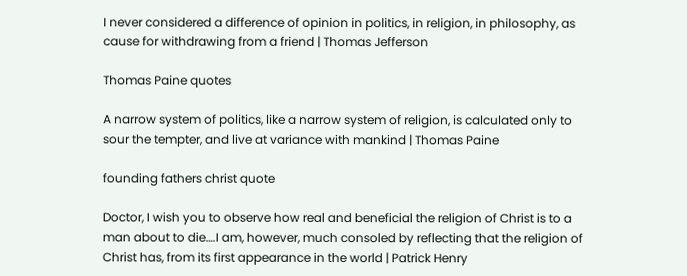I never considered a difference of opinion in politics, in religion, in philosophy, as cause for withdrawing from a friend | Thomas Jefferson

Thomas Paine quotes

A narrow system of politics, like a narrow system of religion, is calculated only to sour the tempter, and live at variance with mankind | Thomas Paine

founding fathers christ quote

Doctor, I wish you to observe how real and beneficial the religion of Christ is to a man about to die….I am, however, much consoled by reflecting that the religion of Christ has, from its first appearance in the world | Patrick Henry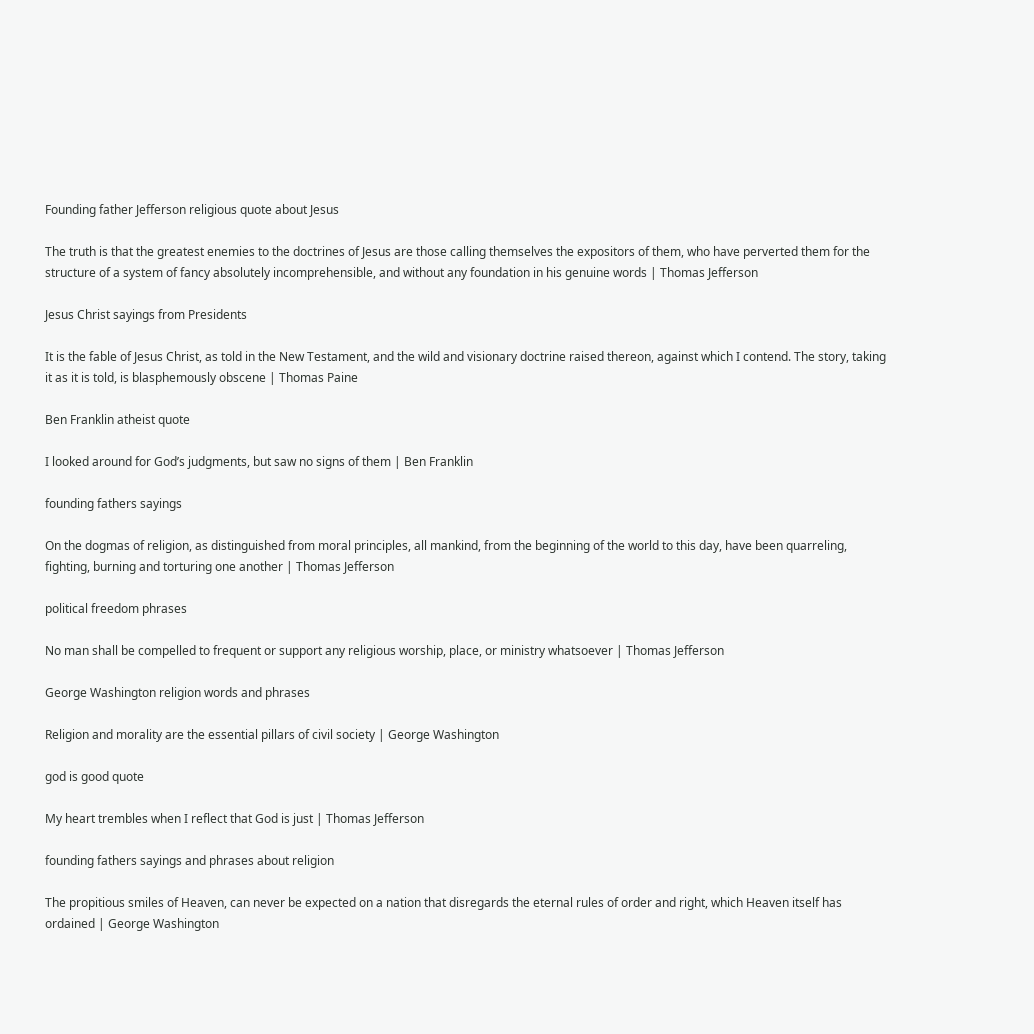Founding father Jefferson religious quote about Jesus

The truth is that the greatest enemies to the doctrines of Jesus are those calling themselves the expositors of them, who have perverted them for the structure of a system of fancy absolutely incomprehensible, and without any foundation in his genuine words | Thomas Jefferson

Jesus Christ sayings from Presidents

It is the fable of Jesus Christ, as told in the New Testament, and the wild and visionary doctrine raised thereon, against which I contend. The story, taking it as it is told, is blasphemously obscene | Thomas Paine

Ben Franklin atheist quote

I looked around for God’s judgments, but saw no signs of them | Ben Franklin

founding fathers sayings

On the dogmas of religion, as distinguished from moral principles, all mankind, from the beginning of the world to this day, have been quarreling, fighting, burning and torturing one another | Thomas Jefferson

political freedom phrases

No man shall be compelled to frequent or support any religious worship, place, or ministry whatsoever | Thomas Jefferson

George Washington religion words and phrases

Religion and morality are the essential pillars of civil society | George Washington

god is good quote

My heart trembles when I reflect that God is just | Thomas Jefferson

founding fathers sayings and phrases about religion

The propitious smiles of Heaven, can never be expected on a nation that disregards the eternal rules of order and right, which Heaven itself has ordained | George Washington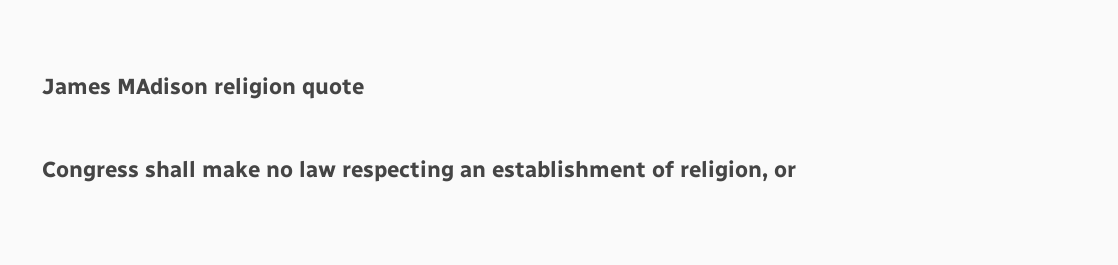James MAdison religion quote

Congress shall make no law respecting an establishment of religion, or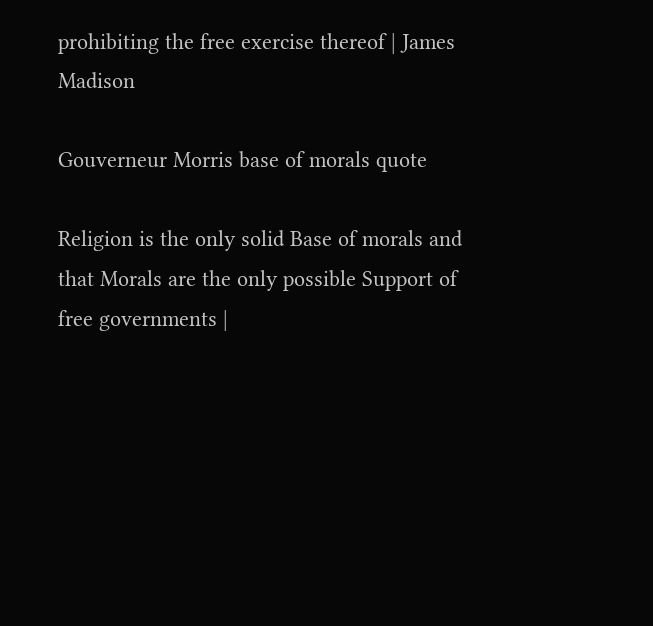prohibiting the free exercise thereof | James Madison

Gouverneur Morris base of morals quote

Religion is the only solid Base of morals and that Morals are the only possible Support of free governments |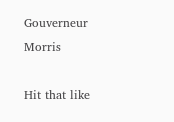Gouverneur Morris

Hit that like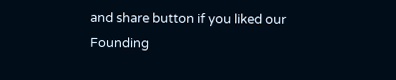and share button if you liked our Founding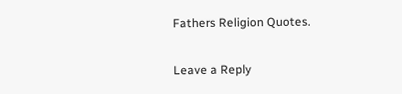Fathers Religion Quotes.

Leave a Reply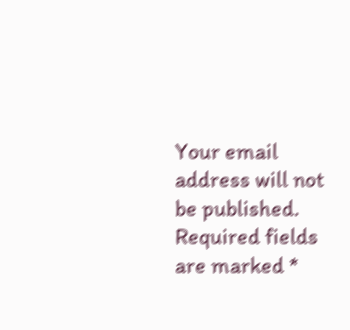Your email address will not be published. Required fields are marked *